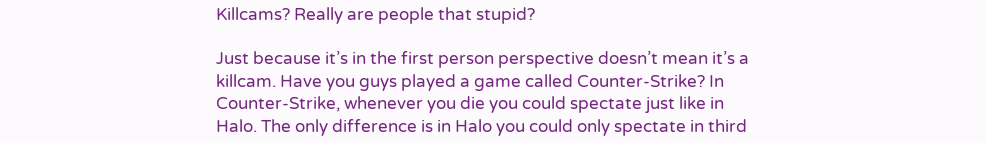Killcams? Really are people that stupid?

Just because it’s in the first person perspective doesn’t mean it’s a killcam. Have you guys played a game called Counter-Strike? In Counter-Strike, whenever you die you could spectate just like in Halo. The only difference is in Halo you could only spectate in third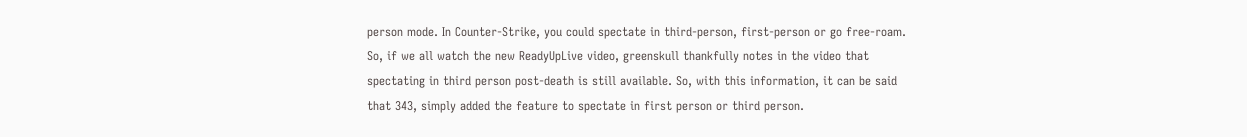person mode. In Counter-Strike, you could spectate in third-person, first-person or go free-roam. So, if we all watch the new ReadyUpLive video, greenskull thankfully notes in the video that spectating in third person post-death is still available. So, with this information, it can be said that 343, simply added the feature to spectate in first person or third person.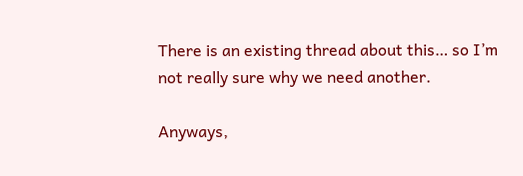There is an existing thread about this… so I’m not really sure why we need another.

Anyways,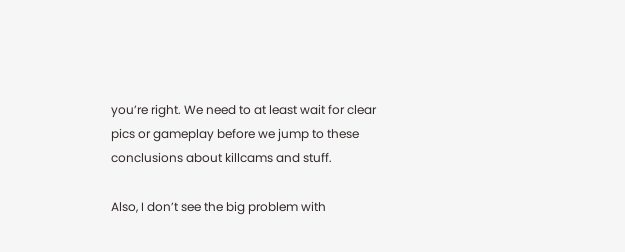you’re right. We need to at least wait for clear pics or gameplay before we jump to these conclusions about killcams and stuff.

Also, I don’t see the big problem with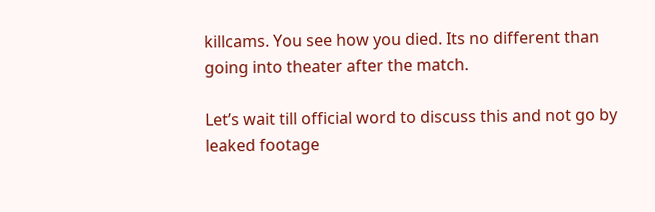killcams. You see how you died. Its no different than going into theater after the match.

Let’s wait till official word to discuss this and not go by leaked footage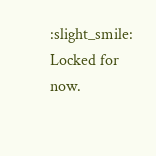:slight_smile:
Locked for now.